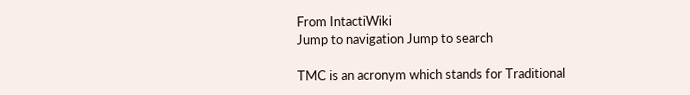From IntactiWiki
Jump to navigation Jump to search

TMC is an acronym which stands for Traditional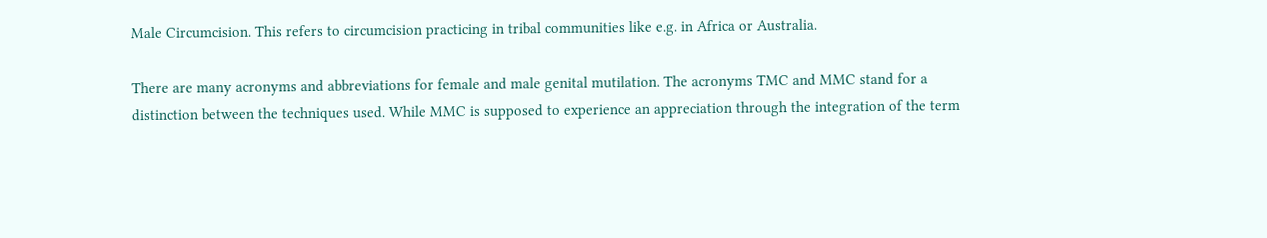Male Circumcision. This refers to circumcision practicing in tribal communities like e.g. in Africa or Australia.

There are many acronyms and abbreviations for female and male genital mutilation. The acronyms TMC and MMC stand for a distinction between the techniques used. While MMC is supposed to experience an appreciation through the integration of the term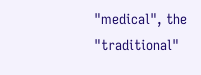"medical", the "traditional"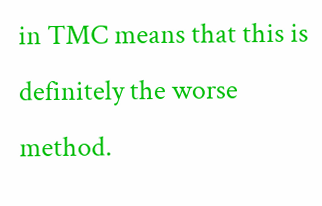in TMC means that this is definitely the worse method.